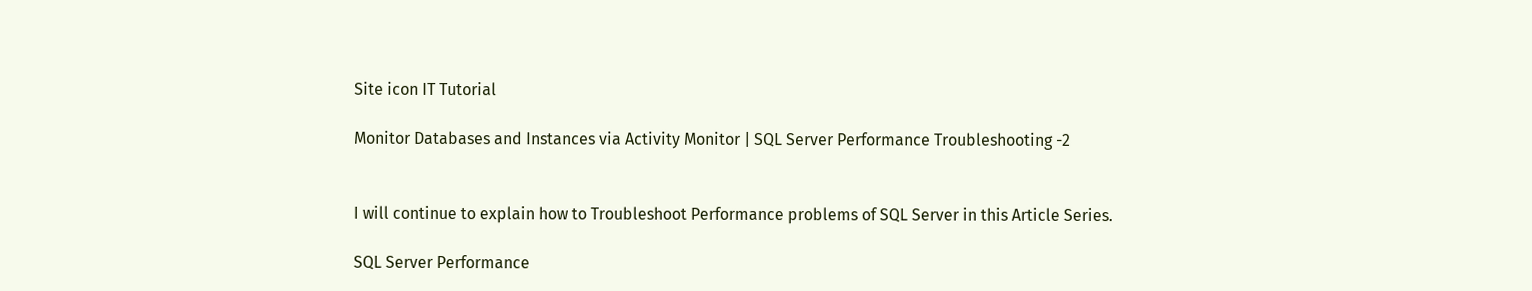Site icon IT Tutorial

Monitor Databases and Instances via Activity Monitor | SQL Server Performance Troubleshooting -2


I will continue to explain how to Troubleshoot Performance problems of SQL Server in this Article Series.

SQL Server Performance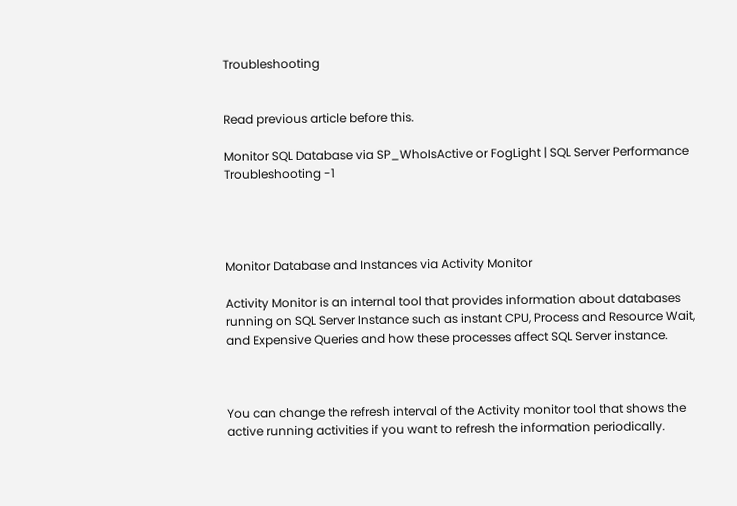Troubleshooting


Read previous article before this.

Monitor SQL Database via SP_WhoIsActive or FogLight | SQL Server Performance Troubleshooting -1




Monitor Database and Instances via Activity Monitor

Activity Monitor is an internal tool that provides information about databases running on SQL Server Instance such as instant CPU, Process and Resource Wait, and Expensive Queries and how these processes affect SQL Server instance.



You can change the refresh interval of the Activity monitor tool that shows the active running activities if you want to refresh the information periodically.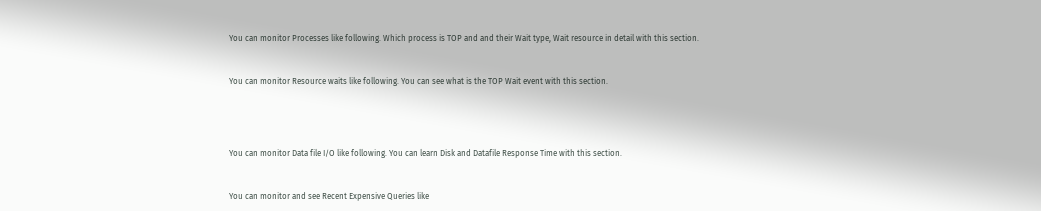You can monitor Processes like following. Which process is TOP and and their Wait type, Wait resource in detail with this section.


You can monitor Resource waits like following. You can see what is the TOP Wait event with this section.




You can monitor Data file I/O like following. You can learn Disk and Datafile Response Time with this section.


You can monitor and see Recent Expensive Queries like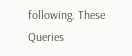following. These Queries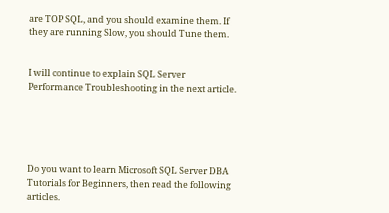are TOP SQL, and you should examine them. If they are running Slow, you should Tune them.


I will continue to explain SQL Server Performance Troubleshooting in the next article.





Do you want to learn Microsoft SQL Server DBA Tutorials for Beginners, then read the following articles.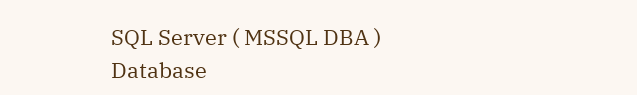SQL Server ( MSSQL DBA ) Database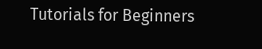Tutorials for Beginners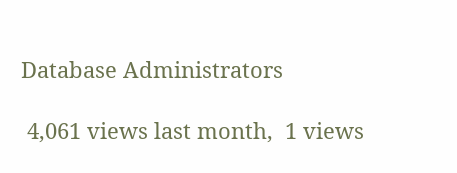Database Administrators

 4,061 views last month,  1 views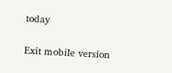today

Exit mobile version